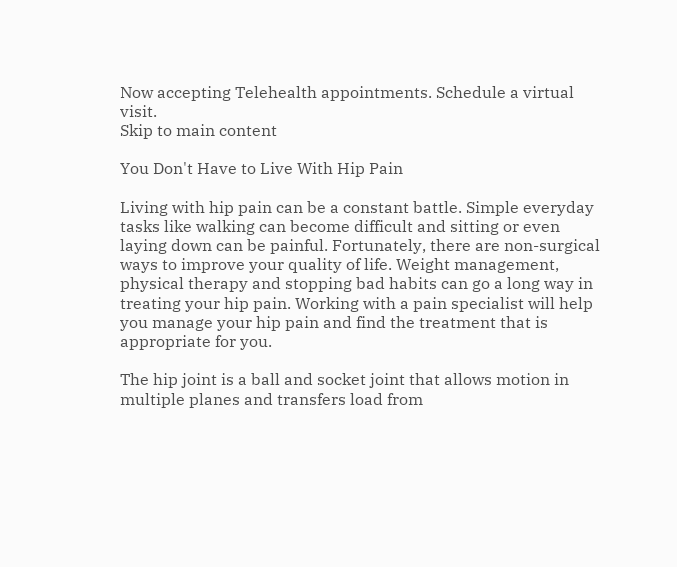Now accepting Telehealth appointments. Schedule a virtual visit.
Skip to main content

You Don't Have to Live With Hip Pain

Living with hip pain can be a constant battle. Simple everyday tasks like walking can become difficult and sitting or even laying down can be painful. Fortunately, there are non-surgical ways to improve your quality of life. Weight management, physical therapy and stopping bad habits can go a long way in treating your hip pain. Working with a pain specialist will help you manage your hip pain and find the treatment that is appropriate for you.

The hip joint is a ball and socket joint that allows motion in multiple planes and transfers load from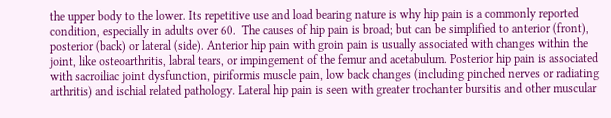the upper body to the lower. Its repetitive use and load bearing nature is why hip pain is a commonly reported condition, especially in adults over 60.  The causes of hip pain is broad; but can be simplified to anterior (front), posterior (back) or lateral (side). Anterior hip pain with groin pain is usually associated with changes within the joint, like osteoarthritis, labral tears, or impingement of the femur and acetabulum. Posterior hip pain is associated with sacroiliac joint dysfunction, piriformis muscle pain, low back changes (including pinched nerves or radiating arthritis) and ischial related pathology. Lateral hip pain is seen with greater trochanter bursitis and other muscular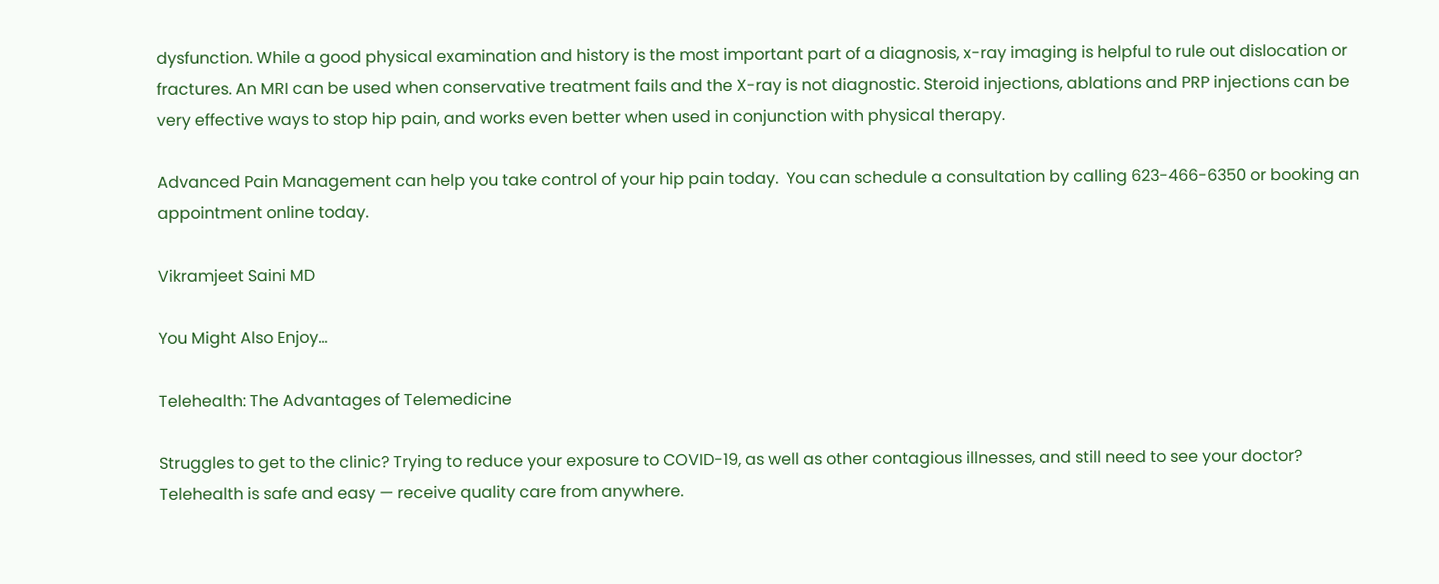dysfunction. While a good physical examination and history is the most important part of a diagnosis, x-ray imaging is helpful to rule out dislocation or fractures. An MRI can be used when conservative treatment fails and the X-ray is not diagnostic. Steroid injections, ablations and PRP injections can be very effective ways to stop hip pain, and works even better when used in conjunction with physical therapy.

Advanced Pain Management can help you take control of your hip pain today.  You can schedule a consultation by calling 623-466-6350 or booking an appointment online today.

Vikramjeet Saini MD

You Might Also Enjoy...

Telehealth: The Advantages of Telemedicine

Struggles to get to the clinic? Trying to reduce your exposure to COVID-19, as well as other contagious illnesses, and still need to see your doctor? Telehealth is safe and easy — receive quality care from anywhere.